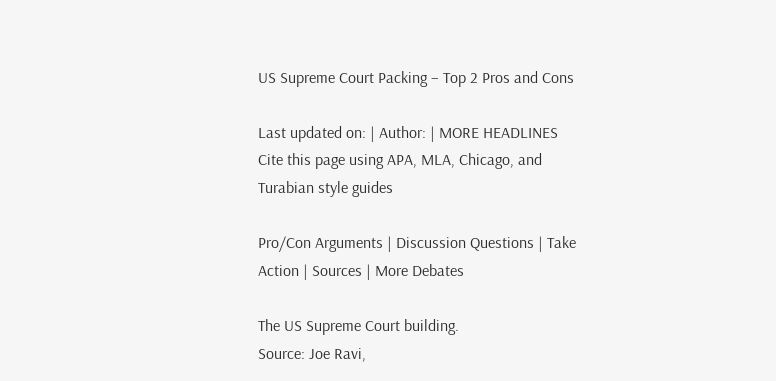US Supreme Court Packing – Top 2 Pros and Cons

Last updated on: | Author: | MORE HEADLINES
Cite this page using APA, MLA, Chicago, and Turabian style guides

Pro/Con Arguments | Discussion Questions | Take Action | Sources | More Debates

The US Supreme Court building.
Source: Joe Ravi,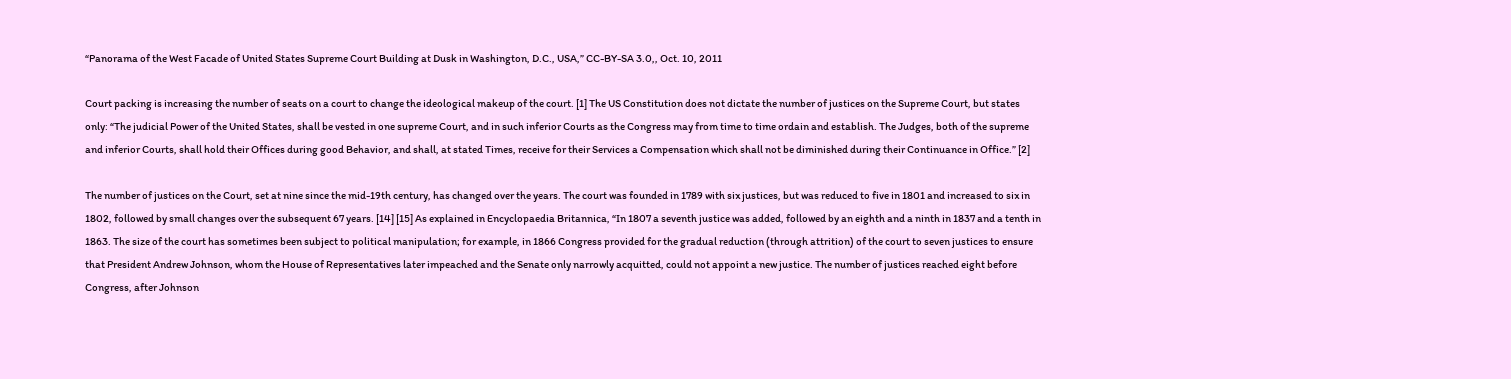“Panorama of the West Facade of United States Supreme Court Building at Dusk in Washington, D.C., USA,” CC-BY-SA 3.0,, Oct. 10, 2011

Court packing is increasing the number of seats on a court to change the ideological makeup of the court. [1] The US Constitution does not dictate the number of justices on the Supreme Court, but states only: “The judicial Power of the United States, shall be vested in one supreme Court, and in such inferior Courts as the Congress may from time to time ordain and establish. The Judges, both of the supreme and inferior Courts, shall hold their Offices during good Behavior, and shall, at stated Times, receive for their Services a Compensation which shall not be diminished during their Continuance in Office.” [2]

The number of justices on the Court, set at nine since the mid-19th century, has changed over the years. The court was founded in 1789 with six justices, but was reduced to five in 1801 and increased to six in 1802, followed by small changes over the subsequent 67 years. [14] [15] As explained in Encyclopaedia Britannica, “In 1807 a seventh justice was added, followed by an eighth and a ninth in 1837 and a tenth in 1863. The size of the court has sometimes been subject to political manipulation; for example, in 1866 Congress provided for the gradual reduction (through attrition) of the court to seven justices to ensure that President Andrew Johnson, whom the House of Representatives later impeached and the Senate only narrowly acquitted, could not appoint a new justice. The number of justices reached eight before Congress, after Johnson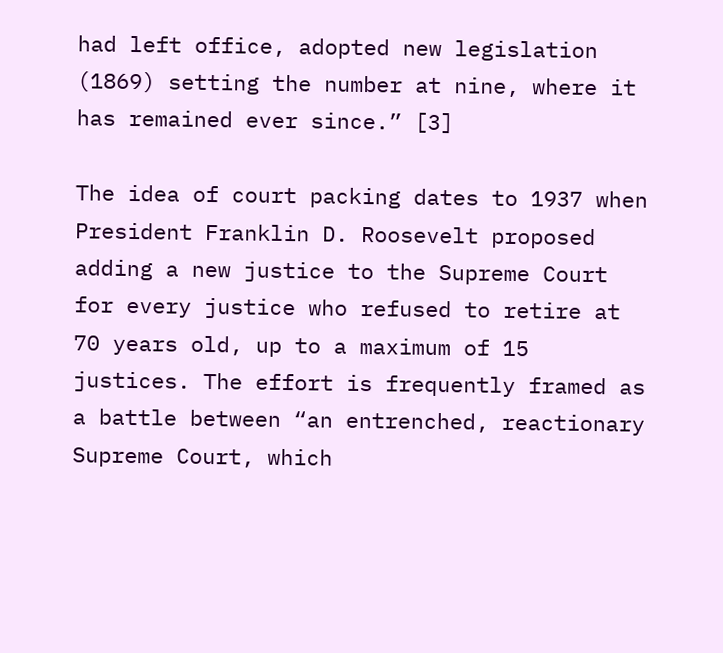had left office, adopted new legislation (1869) setting the number at nine, where it has remained ever since.” [3]

The idea of court packing dates to 1937 when President Franklin D. Roosevelt proposed adding a new justice to the Supreme Court for every justice who refused to retire at 70 years old, up to a maximum of 15 justices. The effort is frequently framed as a battle between “an entrenched, reactionary Supreme Court, which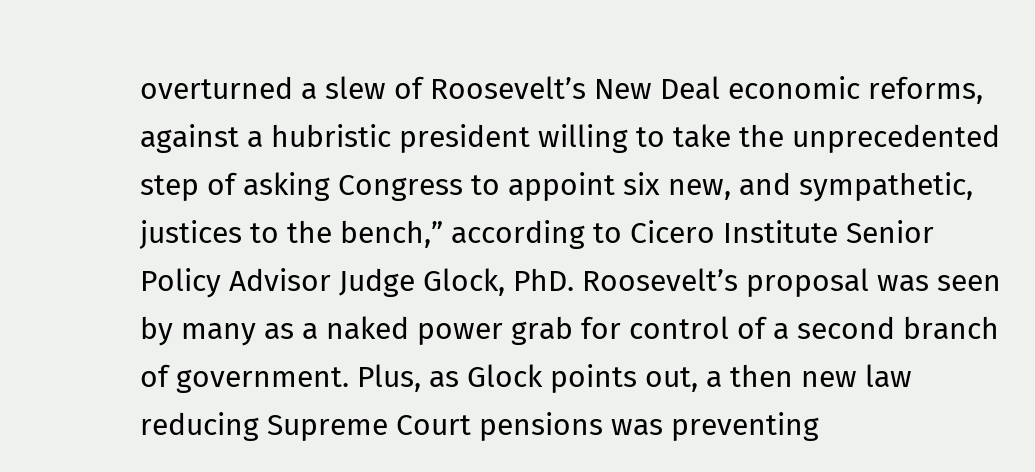overturned a slew of Roosevelt’s New Deal economic reforms, against a hubristic president willing to take the unprecedented step of asking Congress to appoint six new, and sympathetic, justices to the bench,” according to Cicero Institute Senior Policy Advisor Judge Glock, PhD. Roosevelt’s proposal was seen by many as a naked power grab for control of a second branch of government. Plus, as Glock points out, a then new law reducing Supreme Court pensions was preventing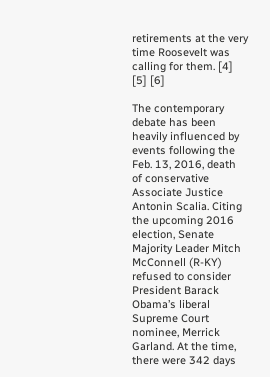retirements at the very time Roosevelt was calling for them. [4] [5] [6]

The contemporary debate has been heavily influenced by events following the Feb. 13, 2016, death of conservative Associate Justice Antonin Scalia. Citing the upcoming 2016 election, Senate Majority Leader Mitch McConnell (R-KY) refused to consider President Barack Obama’s liberal Supreme Court nominee, Merrick Garland. At the time, there were 342 days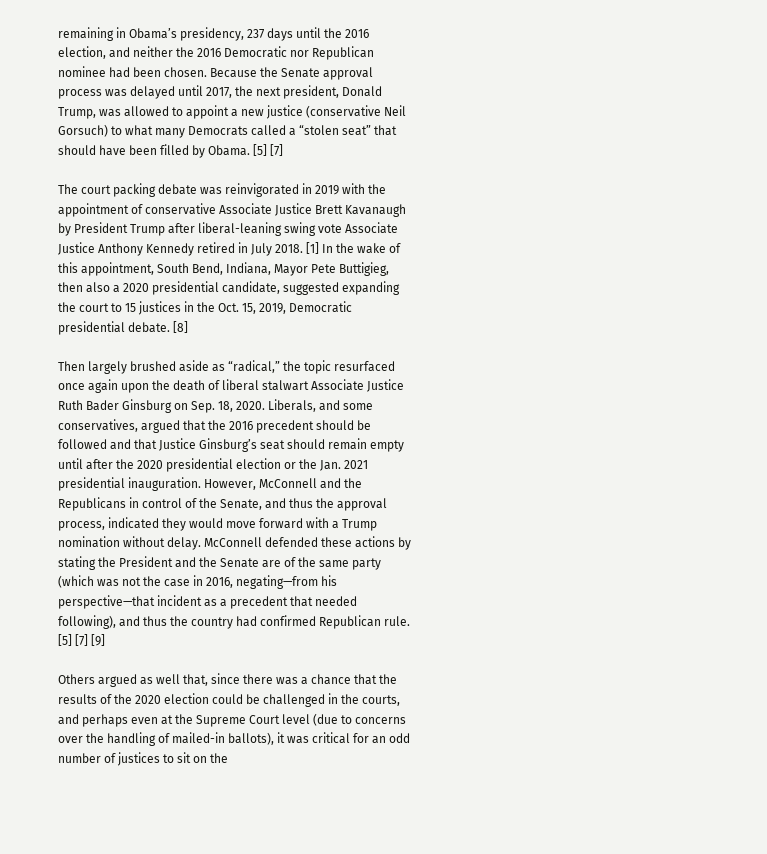remaining in Obama’s presidency, 237 days until the 2016 election, and neither the 2016 Democratic nor Republican nominee had been chosen. Because the Senate approval process was delayed until 2017, the next president, Donald Trump, was allowed to appoint a new justice (conservative Neil Gorsuch) to what many Democrats called a “stolen seat” that should have been filled by Obama. [5] [7]

The court packing debate was reinvigorated in 2019 with the appointment of conservative Associate Justice Brett Kavanaugh by President Trump after liberal-leaning swing vote Associate Justice Anthony Kennedy retired in July 2018. [1] In the wake of this appointment, South Bend, Indiana, Mayor Pete Buttigieg, then also a 2020 presidential candidate, suggested expanding the court to 15 justices in the Oct. 15, 2019, Democratic presidential debate. [8]

Then largely brushed aside as “radical,” the topic resurfaced once again upon the death of liberal stalwart Associate Justice Ruth Bader Ginsburg on Sep. 18, 2020. Liberals, and some conservatives, argued that the 2016 precedent should be followed and that Justice Ginsburg’s seat should remain empty until after the 2020 presidential election or the Jan. 2021 presidential inauguration. However, McConnell and the Republicans in control of the Senate, and thus the approval process, indicated they would move forward with a Trump nomination without delay. McConnell defended these actions by stating the President and the Senate are of the same party (which was not the case in 2016, negating—from his perspective—that incident as a precedent that needed following), and thus the country had confirmed Republican rule. [5] [7] [9]

Others argued as well that, since there was a chance that the results of the 2020 election could be challenged in the courts, and perhaps even at the Supreme Court level (due to concerns over the handling of mailed-in ballots), it was critical for an odd number of justices to sit on the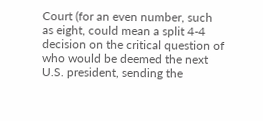Court (for an even number, such as eight, could mean a split 4-4 decision on the critical question of who would be deemed the next U.S. president, sending the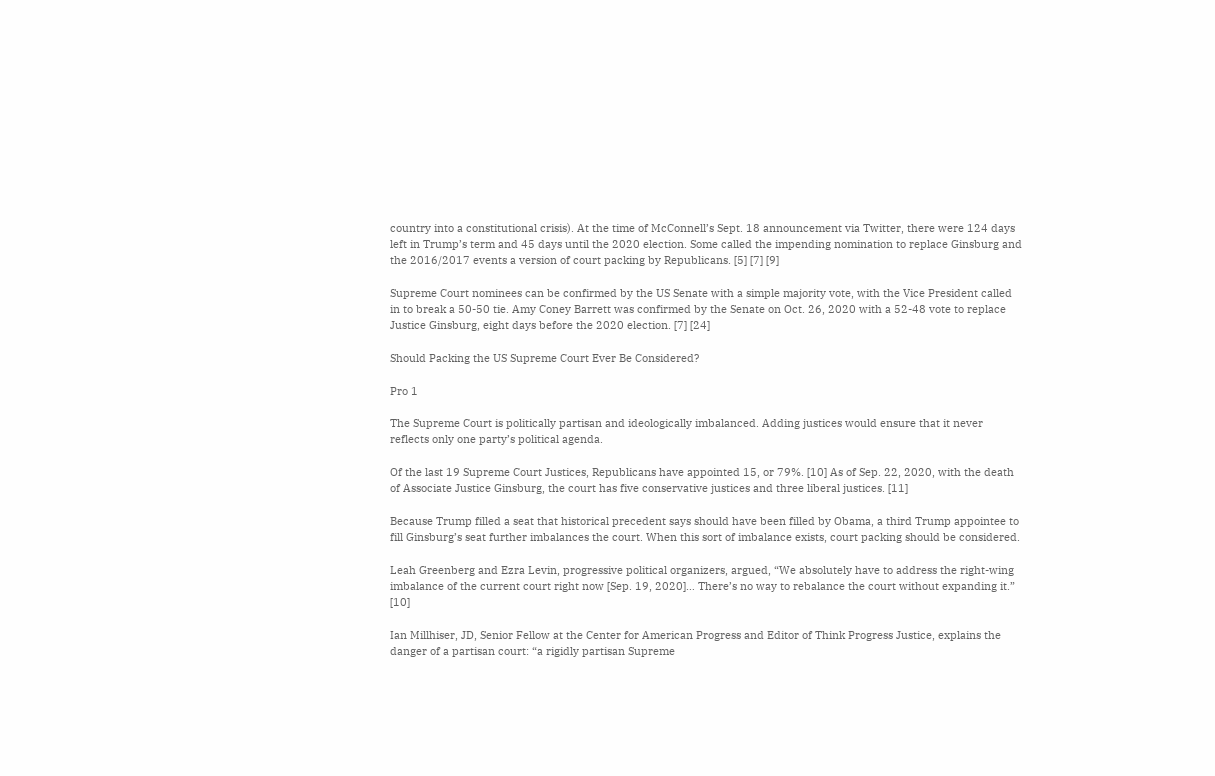country into a constitutional crisis). At the time of McConnell’s Sept. 18 announcement via Twitter, there were 124 days left in Trump’s term and 45 days until the 2020 election. Some called the impending nomination to replace Ginsburg and the 2016/2017 events a version of court packing by Republicans. [5] [7] [9]

Supreme Court nominees can be confirmed by the US Senate with a simple majority vote, with the Vice President called in to break a 50-50 tie. Amy Coney Barrett was confirmed by the Senate on Oct. 26, 2020 with a 52-48 vote to replace Justice Ginsburg, eight days before the 2020 election. [7] [24]

Should Packing the US Supreme Court Ever Be Considered?

Pro 1

The Supreme Court is politically partisan and ideologically imbalanced. Adding justices would ensure that it never reflects only one party’s political agenda.

Of the last 19 Supreme Court Justices, Republicans have appointed 15, or 79%. [10] As of Sep. 22, 2020, with the death of Associate Justice Ginsburg, the court has five conservative justices and three liberal justices. [11]

Because Trump filled a seat that historical precedent says should have been filled by Obama, a third Trump appointee to fill Ginsburg’s seat further imbalances the court. When this sort of imbalance exists, court packing should be considered.

Leah Greenberg and Ezra Levin, progressive political organizers, argued, “We absolutely have to address the right-wing imbalance of the current court right now [Sep. 19, 2020]… There’s no way to rebalance the court without expanding it.” [10]

Ian Millhiser, JD, Senior Fellow at the Center for American Progress and Editor of Think Progress Justice, explains the danger of a partisan court: “a rigidly partisan Supreme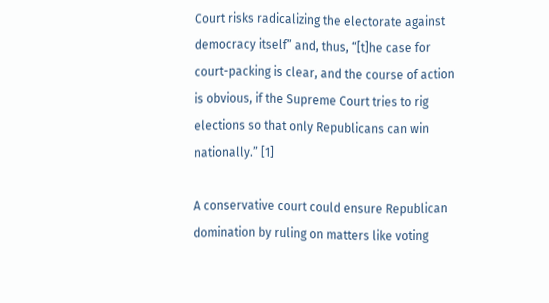Court risks radicalizing the electorate against democracy itself” and, thus, “[t]he case for court-packing is clear, and the course of action is obvious, if the Supreme Court tries to rig elections so that only Republicans can win nationally.” [1]

A conservative court could ensure Republican domination by ruling on matters like voting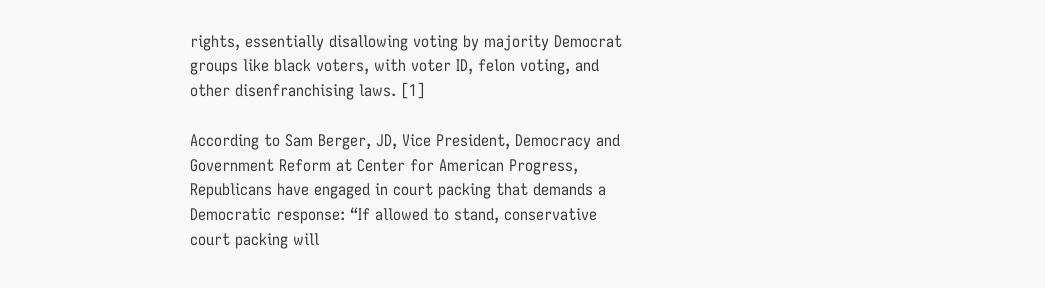rights, essentially disallowing voting by majority Democrat groups like black voters, with voter ID, felon voting, and other disenfranchising laws. [1]

According to Sam Berger, JD, Vice President, Democracy and Government Reform at Center for American Progress, Republicans have engaged in court packing that demands a Democratic response: “If allowed to stand, conservative court packing will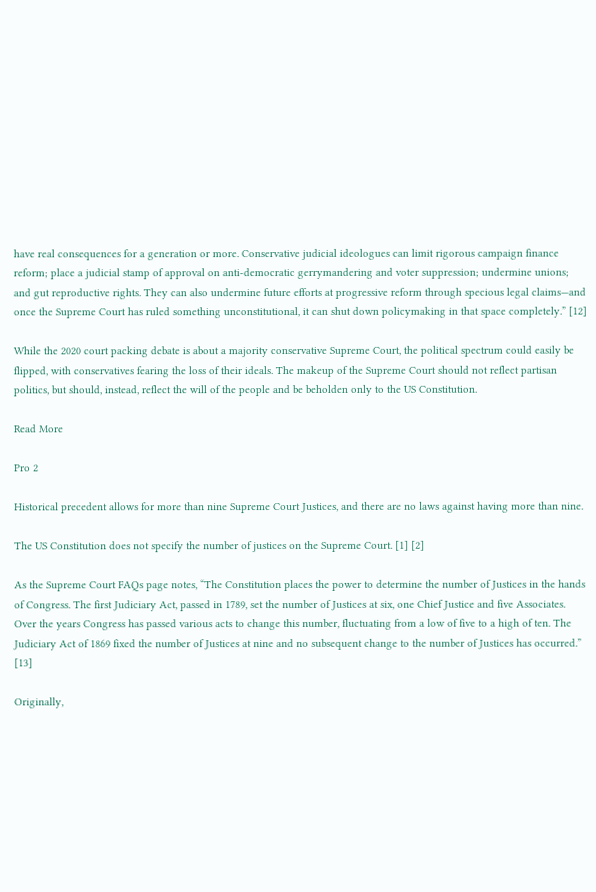have real consequences for a generation or more. Conservative judicial ideologues can limit rigorous campaign finance reform; place a judicial stamp of approval on anti-democratic gerrymandering and voter suppression; undermine unions; and gut reproductive rights. They can also undermine future efforts at progressive reform through specious legal claims—and once the Supreme Court has ruled something unconstitutional, it can shut down policymaking in that space completely.” [12]

While the 2020 court packing debate is about a majority conservative Supreme Court, the political spectrum could easily be flipped, with conservatives fearing the loss of their ideals. The makeup of the Supreme Court should not reflect partisan politics, but should, instead, reflect the will of the people and be beholden only to the US Constitution.

Read More

Pro 2

Historical precedent allows for more than nine Supreme Court Justices, and there are no laws against having more than nine.

The US Constitution does not specify the number of justices on the Supreme Court. [1] [2]

As the Supreme Court FAQs page notes, “The Constitution places the power to determine the number of Justices in the hands of Congress. The first Judiciary Act, passed in 1789, set the number of Justices at six, one Chief Justice and five Associates. Over the years Congress has passed various acts to change this number, fluctuating from a low of five to a high of ten. The Judiciary Act of 1869 fixed the number of Justices at nine and no subsequent change to the number of Justices has occurred.” [13]

Originally,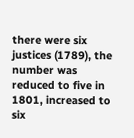there were six justices (1789), the number was reduced to five in 1801, increased to six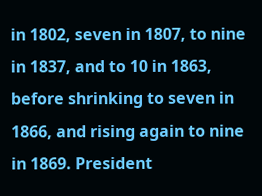in 1802, seven in 1807, to nine in 1837, and to 10 in 1863, before shrinking to seven in 1866, and rising again to nine in 1869. President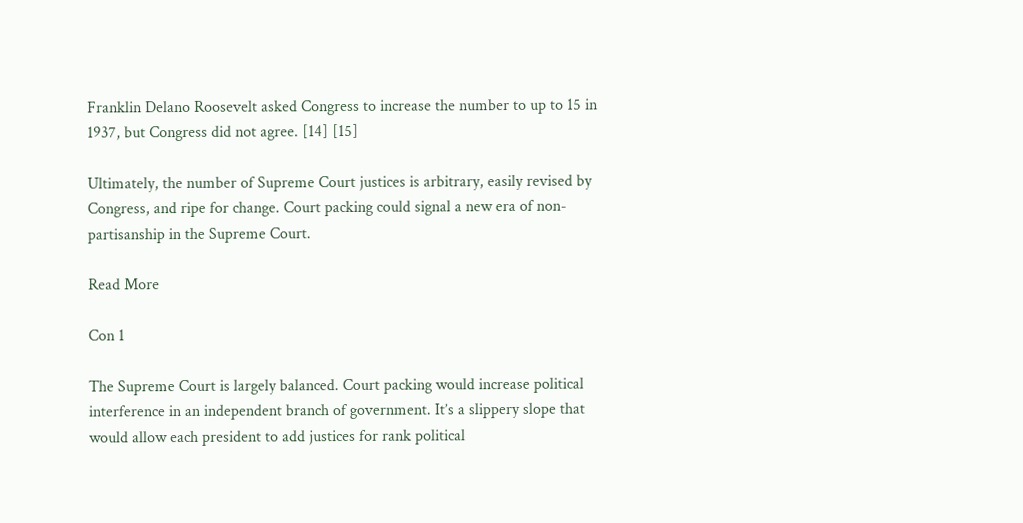Franklin Delano Roosevelt asked Congress to increase the number to up to 15 in 1937, but Congress did not agree. [14] [15]

Ultimately, the number of Supreme Court justices is arbitrary, easily revised by Congress, and ripe for change. Court packing could signal a new era of non-partisanship in the Supreme Court.

Read More

Con 1

The Supreme Court is largely balanced. Court packing would increase political interference in an independent branch of government. It’s a slippery slope that would allow each president to add justices for rank political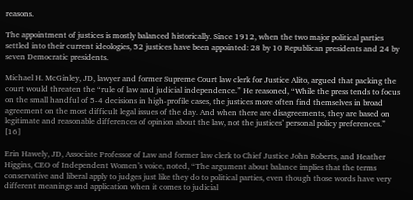reasons.

The appointment of justices is mostly balanced historically. Since 1912, when the two major political parties settled into their current ideologies, 52 justices have been appointed: 28 by 10 Republican presidents and 24 by seven Democratic presidents.

Michael H. McGinley, JD, lawyer and former Supreme Court law clerk for Justice Alito, argued that packing the court would threaten the “rule of law and judicial independence.” He reasoned, “While the press tends to focus on the small handful of 5-4 decisions in high-profile cases, the justices more often find themselves in broad agreement on the most difficult legal issues of the day. And when there are disagreements, they are based on legitimate and reasonable differences of opinion about the law, not the justices’ personal policy preferences.” [16]

Erin Hawely, JD, Associate Professor of Law and former law clerk to Chief Justice John Roberts, and Heather Higgins, CEO of Independent Women’s voice, noted, “The argument about balance implies that the terms conservative and liberal apply to judges just like they do to political parties, even though those words have very different meanings and application when it comes to judicial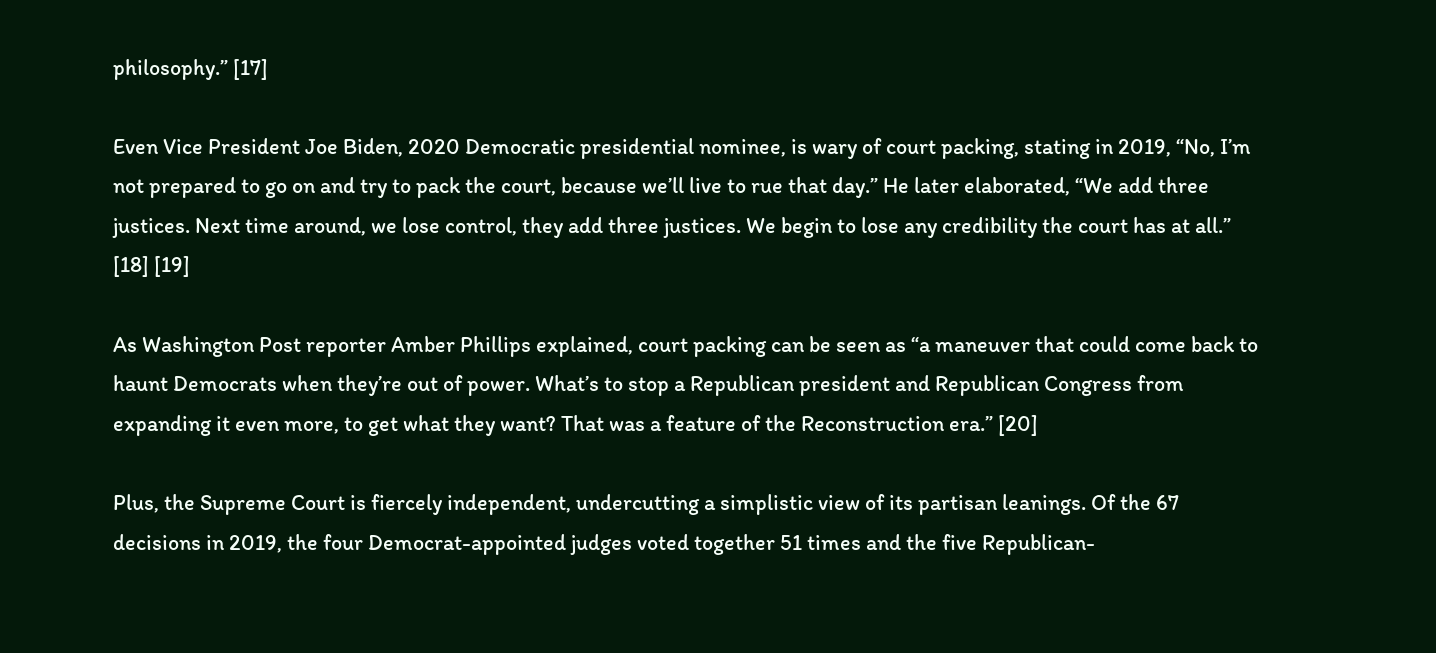philosophy.” [17]

Even Vice President Joe Biden, 2020 Democratic presidential nominee, is wary of court packing, stating in 2019, “No, I’m not prepared to go on and try to pack the court, because we’ll live to rue that day.” He later elaborated, “We add three justices. Next time around, we lose control, they add three justices. We begin to lose any credibility the court has at all.” [18] [19]

As Washington Post reporter Amber Phillips explained, court packing can be seen as “a maneuver that could come back to haunt Democrats when they’re out of power. What’s to stop a Republican president and Republican Congress from expanding it even more, to get what they want? That was a feature of the Reconstruction era.” [20]

Plus, the Supreme Court is fiercely independent, undercutting a simplistic view of its partisan leanings. Of the 67 decisions in 2019, the four Democrat-appointed judges voted together 51 times and the five Republican-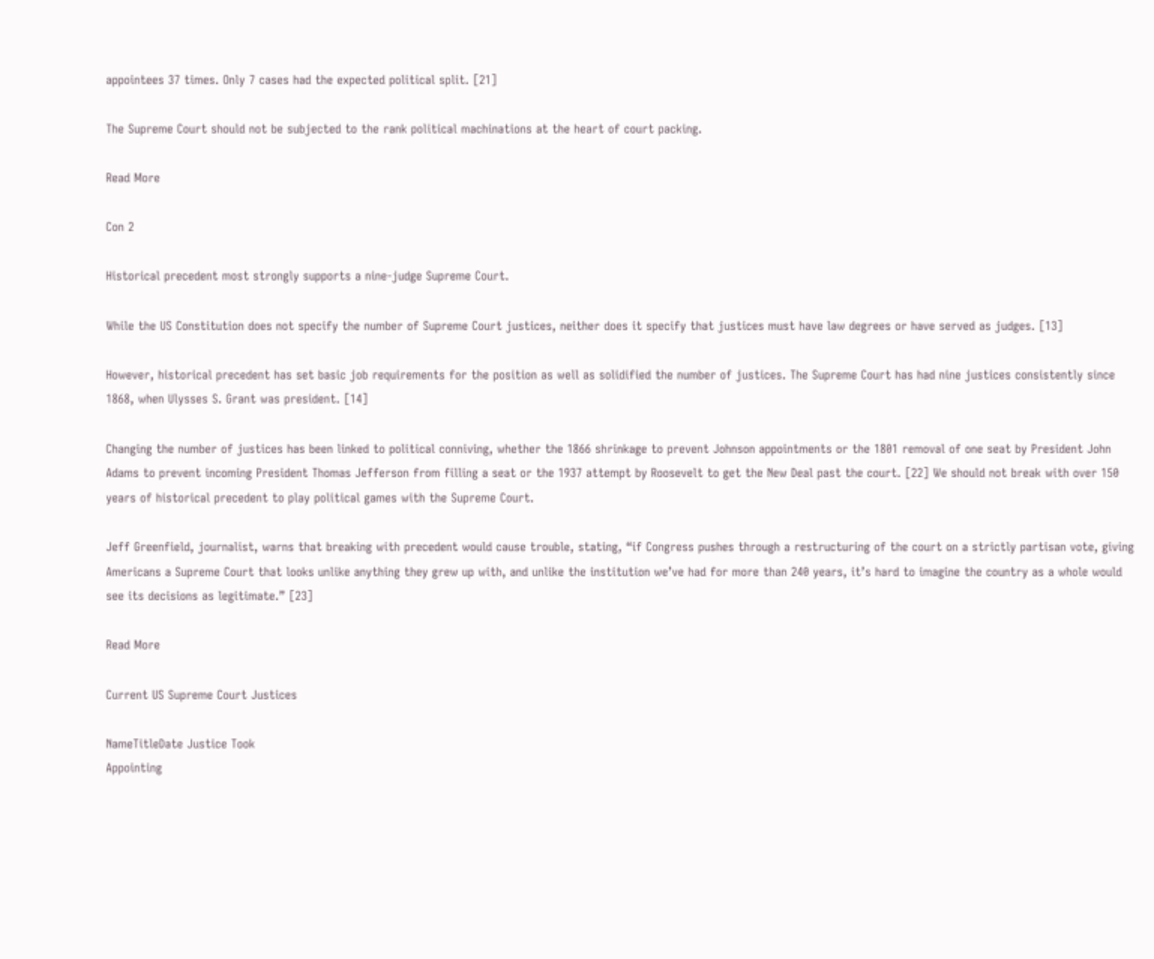appointees 37 times. Only 7 cases had the expected political split. [21]

The Supreme Court should not be subjected to the rank political machinations at the heart of court packing.

Read More

Con 2

Historical precedent most strongly supports a nine-judge Supreme Court.

While the US Constitution does not specify the number of Supreme Court justices, neither does it specify that justices must have law degrees or have served as judges. [13]

However, historical precedent has set basic job requirements for the position as well as solidified the number of justices. The Supreme Court has had nine justices consistently since 1868, when Ulysses S. Grant was president. [14]

Changing the number of justices has been linked to political conniving, whether the 1866 shrinkage to prevent Johnson appointments or the 1801 removal of one seat by President John Adams to prevent incoming President Thomas Jefferson from filling a seat or the 1937 attempt by Roosevelt to get the New Deal past the court. [22] We should not break with over 150 years of historical precedent to play political games with the Supreme Court.

Jeff Greenfield, journalist, warns that breaking with precedent would cause trouble, stating, “if Congress pushes through a restructuring of the court on a strictly partisan vote, giving Americans a Supreme Court that looks unlike anything they grew up with, and unlike the institution we’ve had for more than 240 years, it’s hard to imagine the country as a whole would see its decisions as legitimate.” [23]

Read More

Current US Supreme Court Justices

NameTitleDate Justice Took
Appointing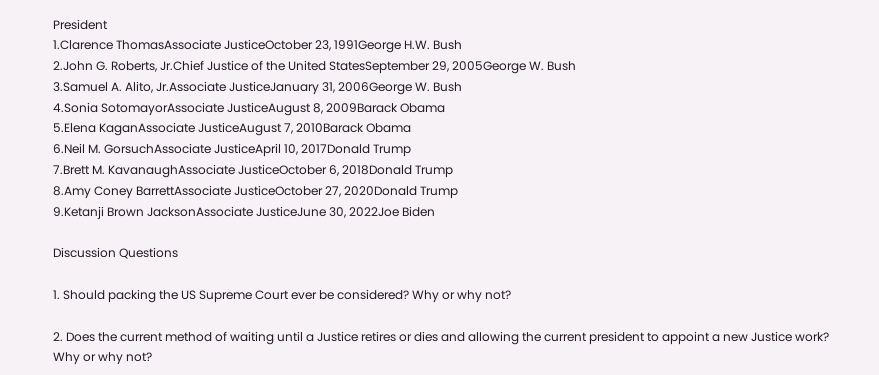President
1.Clarence ThomasAssociate JusticeOctober 23, 1991George H.W. Bush
2.John G. Roberts, Jr.Chief Justice of the United StatesSeptember 29, 2005George W. Bush
3.Samuel A. Alito, Jr.Associate JusticeJanuary 31, 2006George W. Bush
4.Sonia SotomayorAssociate JusticeAugust 8, 2009Barack Obama
5.Elena KaganAssociate JusticeAugust 7, 2010Barack Obama
6.Neil M. GorsuchAssociate JusticeApril 10, 2017Donald Trump
7.Brett M. KavanaughAssociate JusticeOctober 6, 2018Donald Trump
8.Amy Coney BarrettAssociate JusticeOctober 27, 2020Donald Trump
9.Ketanji Brown JacksonAssociate JusticeJune 30, 2022Joe Biden

Discussion Questions

1. Should packing the US Supreme Court ever be considered? Why or why not?

2. Does the current method of waiting until a Justice retires or dies and allowing the current president to appoint a new Justice work? Why or why not?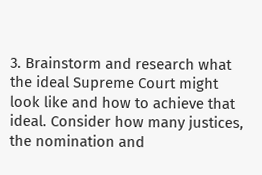3. Brainstorm and research what the ideal Supreme Court might look like and how to achieve that ideal. Consider how many justices, the nomination and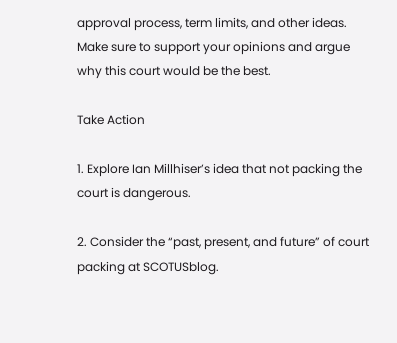approval process, term limits, and other ideas. Make sure to support your opinions and argue why this court would be the best.

Take Action

1. Explore Ian Millhiser’s idea that not packing the court is dangerous.

2. Consider the “past, present, and future” of court packing at SCOTUSblog.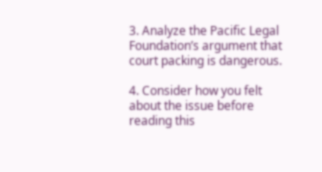3. Analyze the Pacific Legal Foundation’s argument that court packing is dangerous.

4. Consider how you felt about the issue before reading this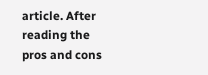article. After reading the pros and cons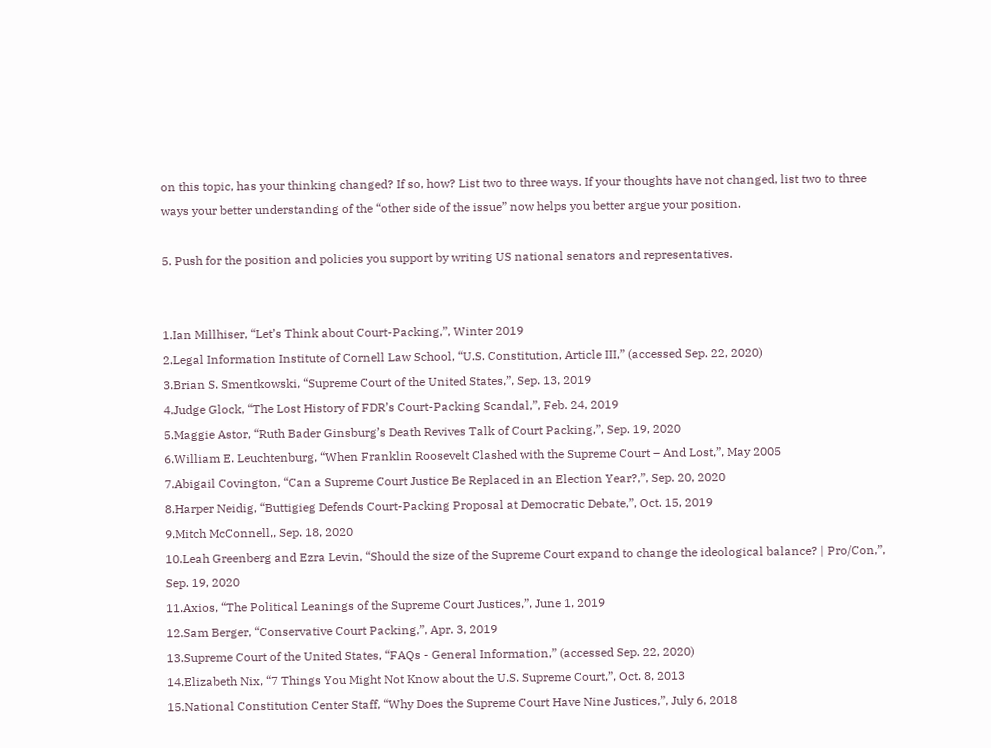on this topic, has your thinking changed? If so, how? List two to three ways. If your thoughts have not changed, list two to three ways your better understanding of the “other side of the issue” now helps you better argue your position.

5. Push for the position and policies you support by writing US national senators and representatives.


1.Ian Millhiser, “Let’s Think about Court-Packing,”, Winter 2019
2.Legal Information Institute of Cornell Law School, “U.S. Constitution, Article III,” (accessed Sep. 22, 2020)
3.Brian S. Smentkowski, “Supreme Court of the United States,”, Sep. 13, 2019
4.Judge Glock, “The Lost History of FDR’s Court-Packing Scandal,”, Feb. 24, 2019
5.Maggie Astor, “Ruth Bader Ginsburg’s Death Revives Talk of Court Packing,”, Sep. 19, 2020
6.William E. Leuchtenburg, “When Franklin Roosevelt Clashed with the Supreme Court – And Lost,”, May 2005
7.Abigail Covington, “Can a Supreme Court Justice Be Replaced in an Election Year?,”, Sep. 20, 2020
8.Harper Neidig, “Buttigieg Defends Court-Packing Proposal at Democratic Debate,”, Oct. 15, 2019
9.Mitch McConnell,, Sep. 18, 2020
10.Leah Greenberg and Ezra Levin, “Should the size of the Supreme Court expand to change the ideological balance? | Pro/Con,”, Sep. 19, 2020
11.Axios, “The Political Leanings of the Supreme Court Justices,”, June 1, 2019
12.Sam Berger, “Conservative Court Packing,”, Apr. 3, 2019
13.Supreme Court of the United States, “FAQs - General Information,” (accessed Sep. 22, 2020)
14.Elizabeth Nix, “7 Things You Might Not Know about the U.S. Supreme Court,”, Oct. 8, 2013
15.National Constitution Center Staff, “Why Does the Supreme Court Have Nine Justices,”, July 6, 2018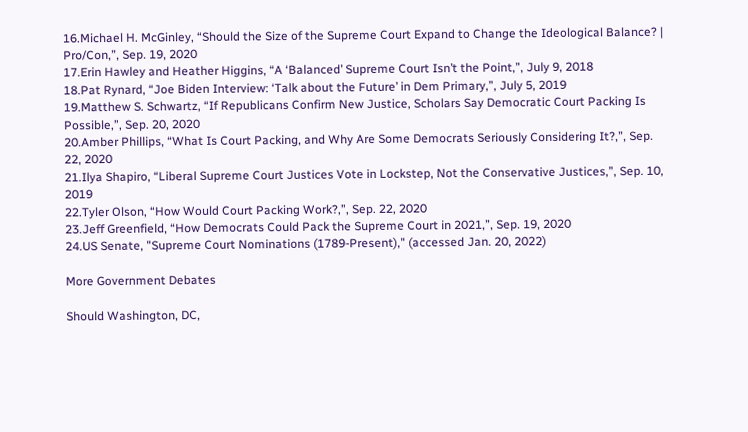16.Michael H. McGinley, “Should the Size of the Supreme Court Expand to Change the Ideological Balance? | Pro/Con,”, Sep. 19, 2020
17.Erin Hawley and Heather Higgins, “A ‘Balanced’ Supreme Court Isn’t the Point,”, July 9, 2018
18.Pat Rynard, “Joe Biden Interview: ‘Talk about the Future’ in Dem Primary,”, July 5, 2019
19.Matthew S. Schwartz, “If Republicans Confirm New Justice, Scholars Say Democratic Court Packing Is Possible,”, Sep. 20, 2020
20.Amber Phillips, “What Is Court Packing, and Why Are Some Democrats Seriously Considering It?,”, Sep. 22, 2020
21.Ilya Shapiro, “Liberal Supreme Court Justices Vote in Lockstep, Not the Conservative Justices,”, Sep. 10, 2019
22.Tyler Olson, “How Would Court Packing Work?,”, Sep. 22, 2020
23.Jeff Greenfield, “How Democrats Could Pack the Supreme Court in 2021,”, Sep. 19, 2020
24.US Senate, "Supreme Court Nominations (1789-Present)," (accessed Jan. 20, 2022)

More Government Debates

Should Washington, DC,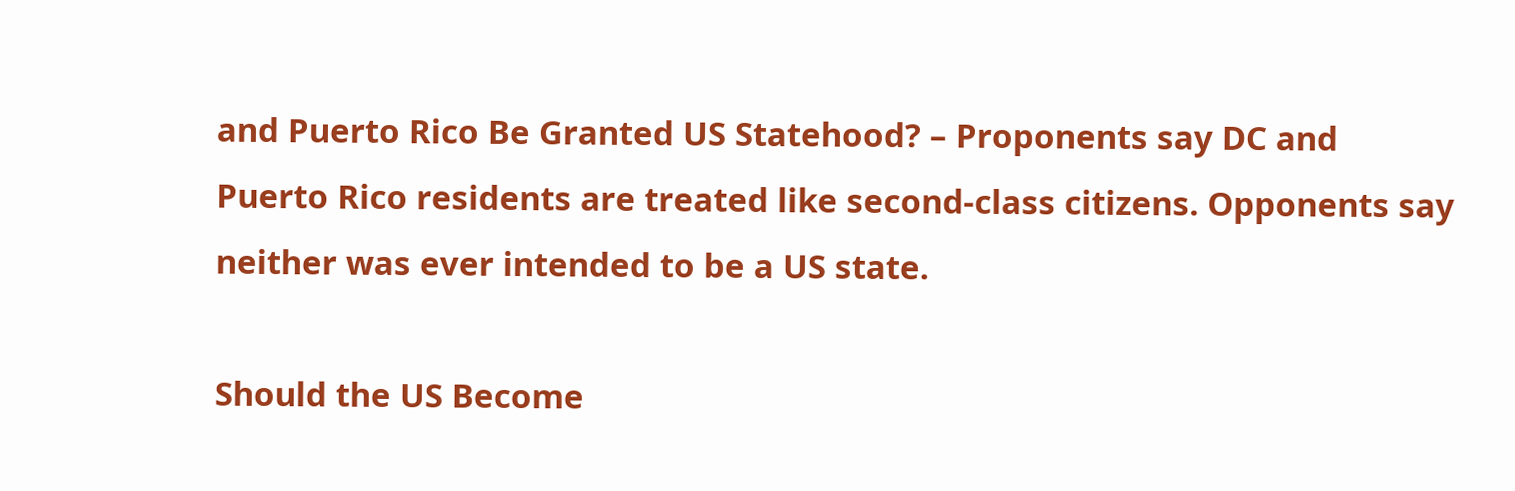and Puerto Rico Be Granted US Statehood? – Proponents say DC and Puerto Rico residents are treated like second-class citizens. Opponents say neither was ever intended to be a US state.

Should the US Become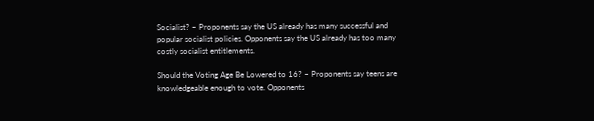Socialist? – Proponents say the US already has many successful and popular socialist policies. Opponents say the US already has too many costly socialist entitlements.

Should the Voting Age Be Lowered to 16? – Proponents say teens are knowledgeable enough to vote. Opponents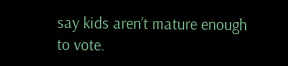say kids aren’t mature enough to vote.